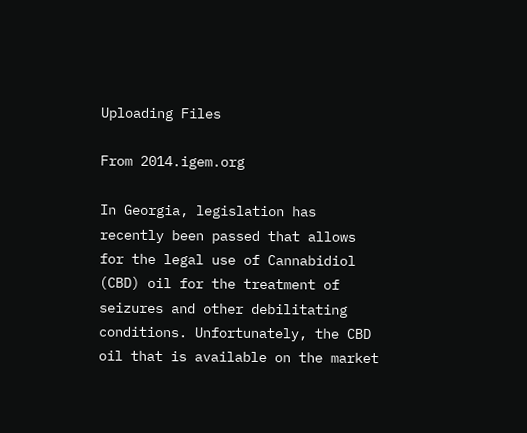Uploading Files

From 2014.igem.org

In Georgia, legislation has recently been passed that allows for the legal use of Cannabidiol (CBD) oil for the treatment of seizures and other debilitating conditions. Unfortunately, the CBD oil that is available on the market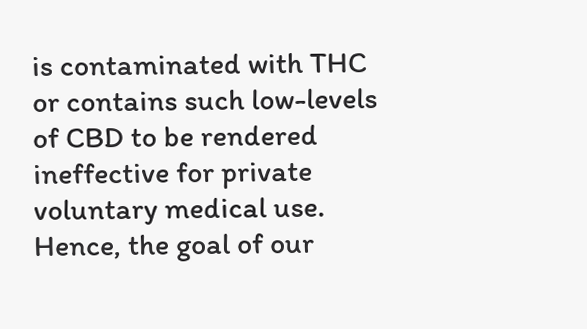is contaminated with THC or contains such low-levels of CBD to be rendered ineffective for private voluntary medical use. Hence, the goal of our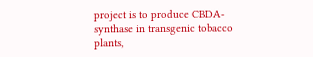project is to produce CBDA-synthase in transgenic tobacco plants,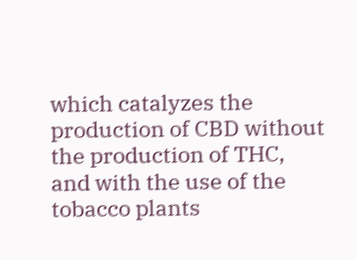which catalyzes the production of CBD without the production of THC, and with the use of the tobacco plants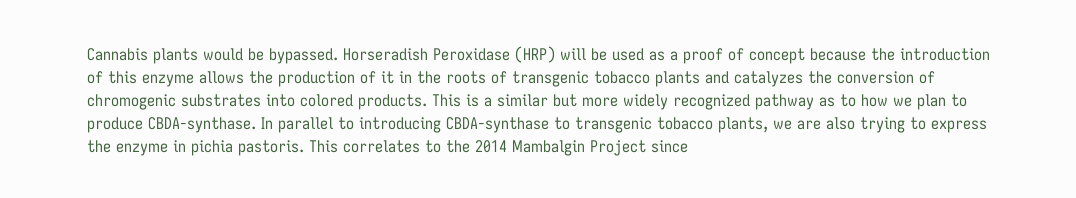Cannabis plants would be bypassed. Horseradish Peroxidase (HRP) will be used as a proof of concept because the introduction of this enzyme allows the production of it in the roots of transgenic tobacco plants and catalyzes the conversion of chromogenic substrates into colored products. This is a similar but more widely recognized pathway as to how we plan to produce CBDA-synthase. In parallel to introducing CBDA-synthase to transgenic tobacco plants, we are also trying to express the enzyme in pichia pastoris. This correlates to the 2014 Mambalgin Project since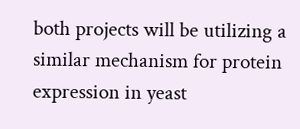both projects will be utilizing a similar mechanism for protein expression in yeast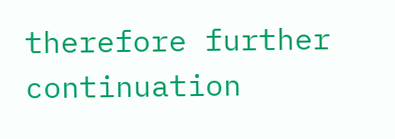therefore further continuation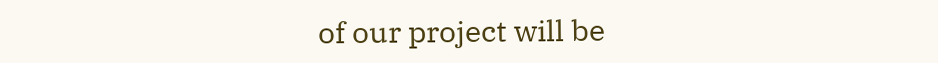of our project will be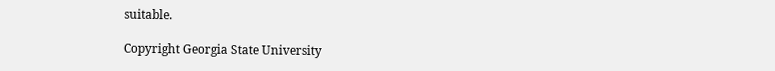suitable.

Copyright Georgia State University